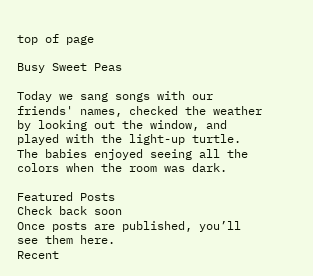top of page

Busy Sweet Peas

Today we sang songs with our friends' names, checked the weather by looking out the window, and played with the light-up turtle. The babies enjoyed seeing all the colors when the room was dark.

Featured Posts
Check back soon
Once posts are published, you’ll see them here.
Recent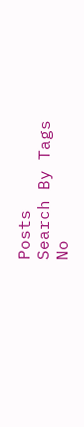Posts
Search By Tags
No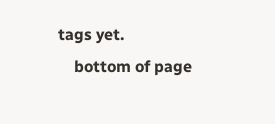tags yet.
    bottom of page